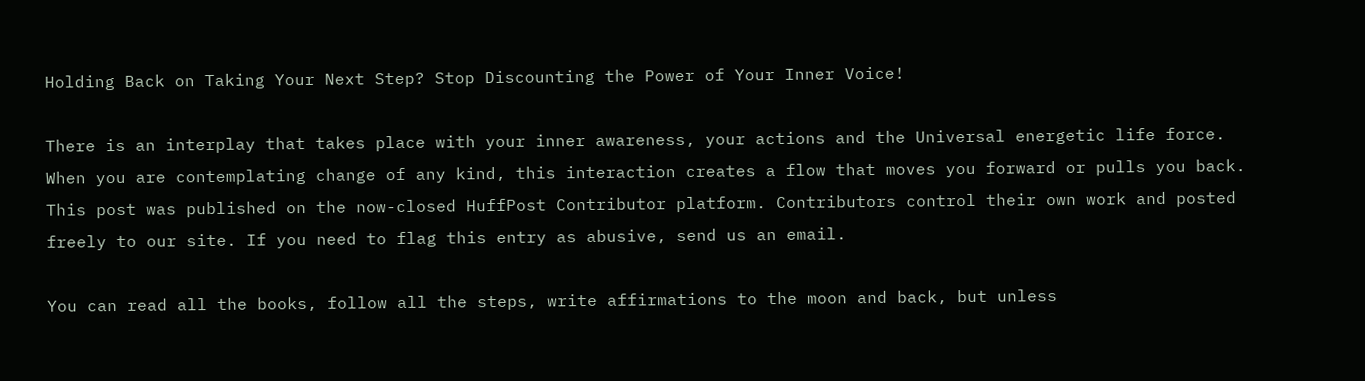Holding Back on Taking Your Next Step? Stop Discounting the Power of Your Inner Voice!

There is an interplay that takes place with your inner awareness, your actions and the Universal energetic life force. When you are contemplating change of any kind, this interaction creates a flow that moves you forward or pulls you back.
This post was published on the now-closed HuffPost Contributor platform. Contributors control their own work and posted freely to our site. If you need to flag this entry as abusive, send us an email.

You can read all the books, follow all the steps, write affirmations to the moon and back, but unless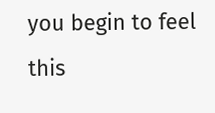you begin to feel this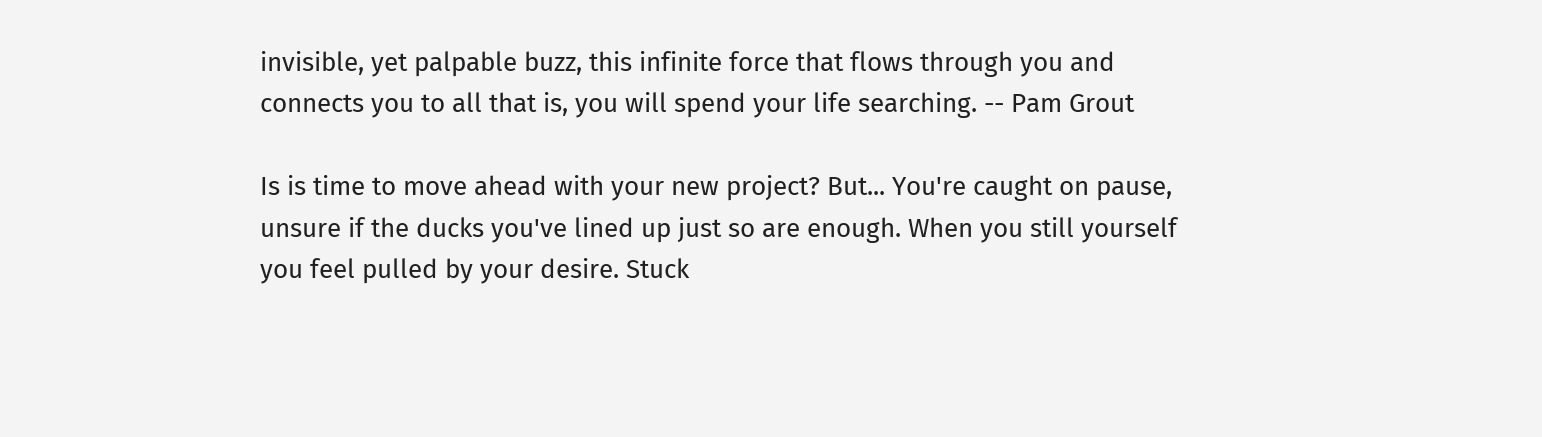invisible, yet palpable buzz, this infinite force that flows through you and connects you to all that is, you will spend your life searching. -- Pam Grout

Is is time to move ahead with your new project? But... You're caught on pause, unsure if the ducks you've lined up just so are enough. When you still yourself you feel pulled by your desire. Stuck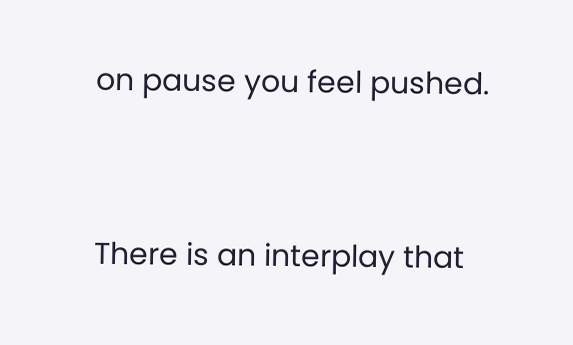on pause you feel pushed.


There is an interplay that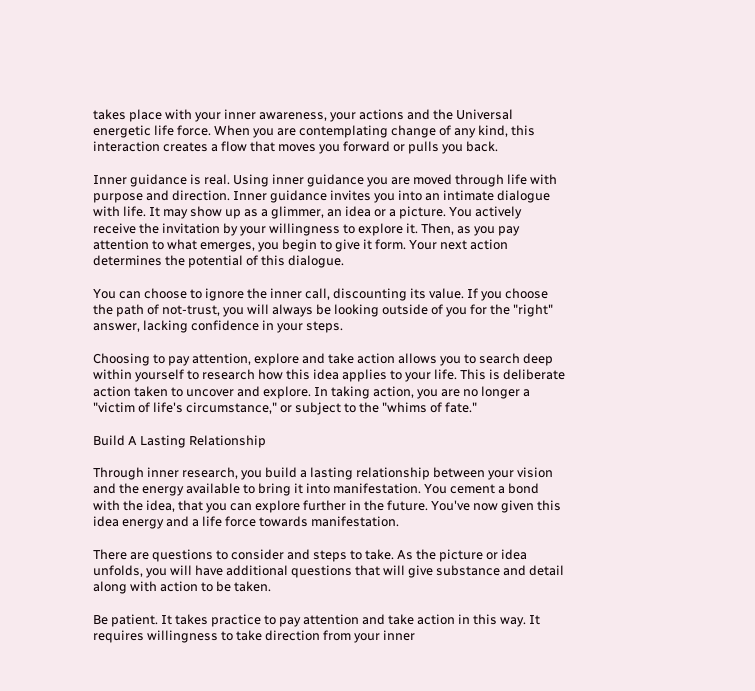takes place with your inner awareness, your actions and the Universal energetic life force. When you are contemplating change of any kind, this interaction creates a flow that moves you forward or pulls you back.

Inner guidance is real. Using inner guidance you are moved through life with purpose and direction. Inner guidance invites you into an intimate dialogue with life. It may show up as a glimmer, an idea or a picture. You actively receive the invitation by your willingness to explore it. Then, as you pay attention to what emerges, you begin to give it form. Your next action determines the potential of this dialogue.

You can choose to ignore the inner call, discounting its value. If you choose the path of not-trust, you will always be looking outside of you for the "right" answer, lacking confidence in your steps.

Choosing to pay attention, explore and take action allows you to search deep within yourself to research how this idea applies to your life. This is deliberate action taken to uncover and explore. In taking action, you are no longer a "victim of life's circumstance," or subject to the "whims of fate."

Build A Lasting Relationship

Through inner research, you build a lasting relationship between your vision and the energy available to bring it into manifestation. You cement a bond with the idea, that you can explore further in the future. You've now given this idea energy and a life force towards manifestation.

There are questions to consider and steps to take. As the picture or idea unfolds, you will have additional questions that will give substance and detail along with action to be taken.

Be patient. It takes practice to pay attention and take action in this way. It requires willingness to take direction from your inner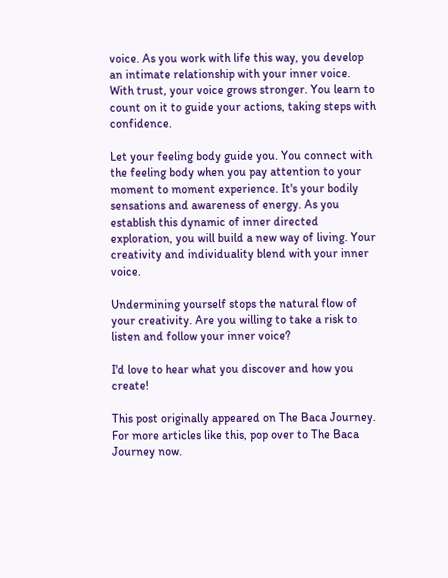voice. As you work with life this way, you develop an intimate relationship with your inner voice. With trust, your voice grows stronger. You learn to count on it to guide your actions, taking steps with confidence.

Let your feeling body guide you. You connect with the feeling body when you pay attention to your moment to moment experience. It's your bodily sensations and awareness of energy. As you establish this dynamic of inner directed exploration, you will build a new way of living. Your creativity and individuality blend with your inner voice.

Undermining yourself stops the natural flow of your creativity. Are you willing to take a risk to listen and follow your inner voice?

I'd love to hear what you discover and how you create!

This post originally appeared on The Baca Journey. For more articles like this, pop over to The Baca Journey now.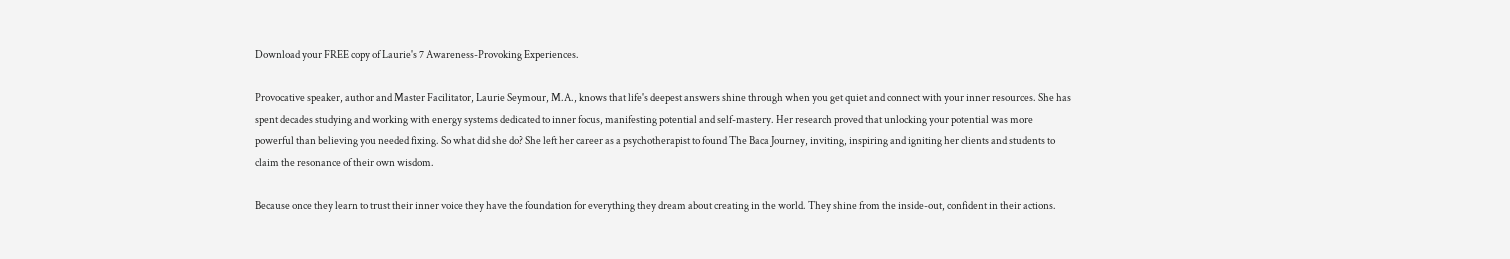Download your FREE copy of Laurie's 7 Awareness-Provoking Experiences.

Provocative speaker, author and Master Facilitator, Laurie Seymour, M.A., knows that life's deepest answers shine through when you get quiet and connect with your inner resources. She has spent decades studying and working with energy systems dedicated to inner focus, manifesting potential and self-mastery. Her research proved that unlocking your potential was more powerful than believing you needed fixing. So what did she do? She left her career as a psychotherapist to found The Baca Journey, inviting, inspiring and igniting her clients and students to claim the resonance of their own wisdom.

Because once they learn to trust their inner voice they have the foundation for everything they dream about creating in the world. They shine from the inside-out, confident in their actions.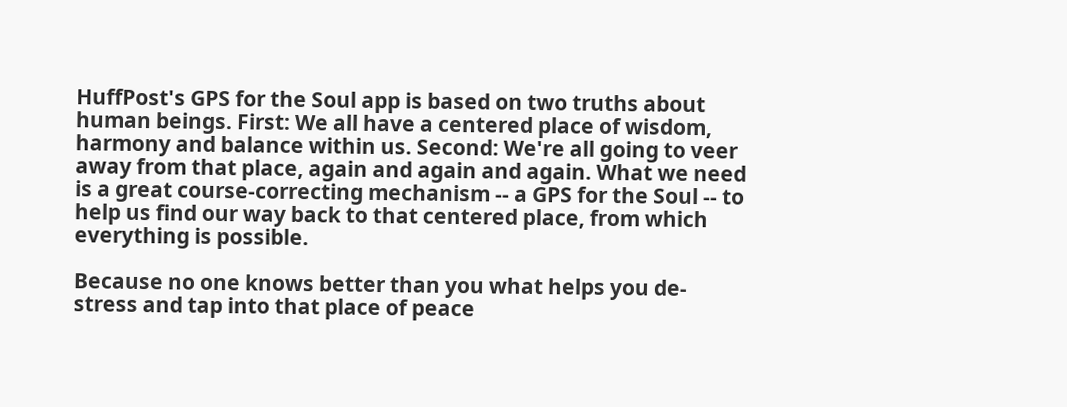HuffPost's GPS for the Soul app is based on two truths about human beings. First: We all have a centered place of wisdom, harmony and balance within us. Second: We're all going to veer away from that place, again and again and again. What we need is a great course-correcting mechanism -- a GPS for the Soul -- to help us find our way back to that centered place, from which everything is possible.

Because no one knows better than you what helps you de-stress and tap into that place of peace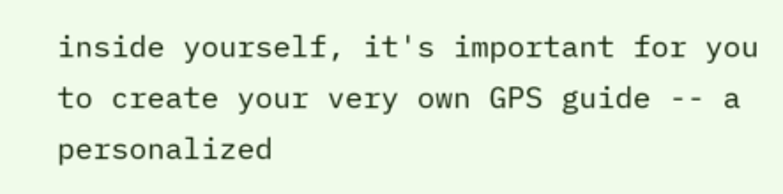inside yourself, it's important for you to create your very own GPS guide -- a personalized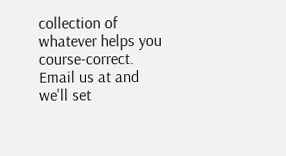collection of whatever helps you course-correct. Email us at and we'll set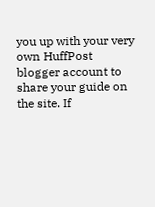you up with your very own HuffPost blogger account to share your guide on the site. If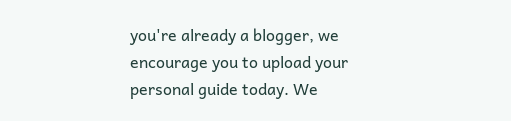you're already a blogger, we encourage you to upload your personal guide today. We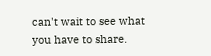can't wait to see what you have to share.